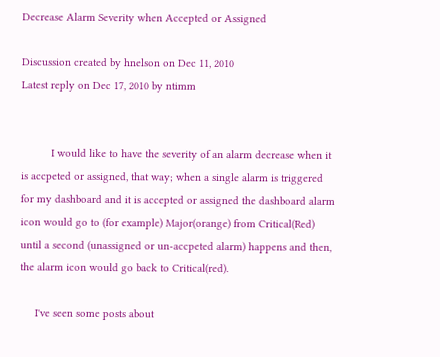Decrease Alarm Severity when Accepted or Assigned

Discussion created by hnelson on Dec 11, 2010
Latest reply on Dec 17, 2010 by ntimm


          I would like to have the severity of an alarm decrease when it is accpeted or assigned, that way; when a single alarm is triggered for my dashboard and it is accepted or assigned the dashboard alarm icon would go to (for example) Major(orange) from Critical(Red) until a second (unassigned or un-accpeted alarm) happens and then,  the alarm icon would go back to Critical(red).

     I've seen some posts about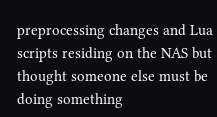preprocessing changes and Lua scripts residing on the NAS but thought someone else must be doing something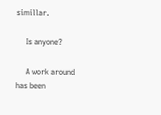simillar.

     Is anyone?

     A work around has been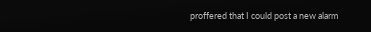proffered that I could post a new alarm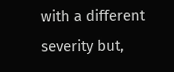with a different severity but,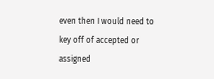even then I would need to key off of accepted or assigned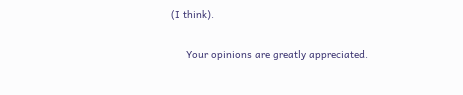(I think).

     Your opinions are greatly appreciated.